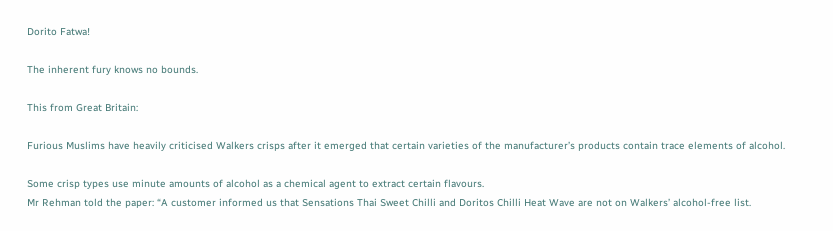Dorito Fatwa!

The inherent fury knows no bounds.

This from Great Britain:

Furious Muslims have heavily criticised Walkers crisps after it emerged that certain varieties of the manufacturer’s products contain trace elements of alcohol.

Some crisp types use minute amounts of alcohol as a chemical agent to extract certain flavours.
Mr Rehman told the paper: “A customer informed us that Sensations Thai Sweet Chilli and Doritos Chilli Heat Wave are not on Walkers’ alcohol-free list.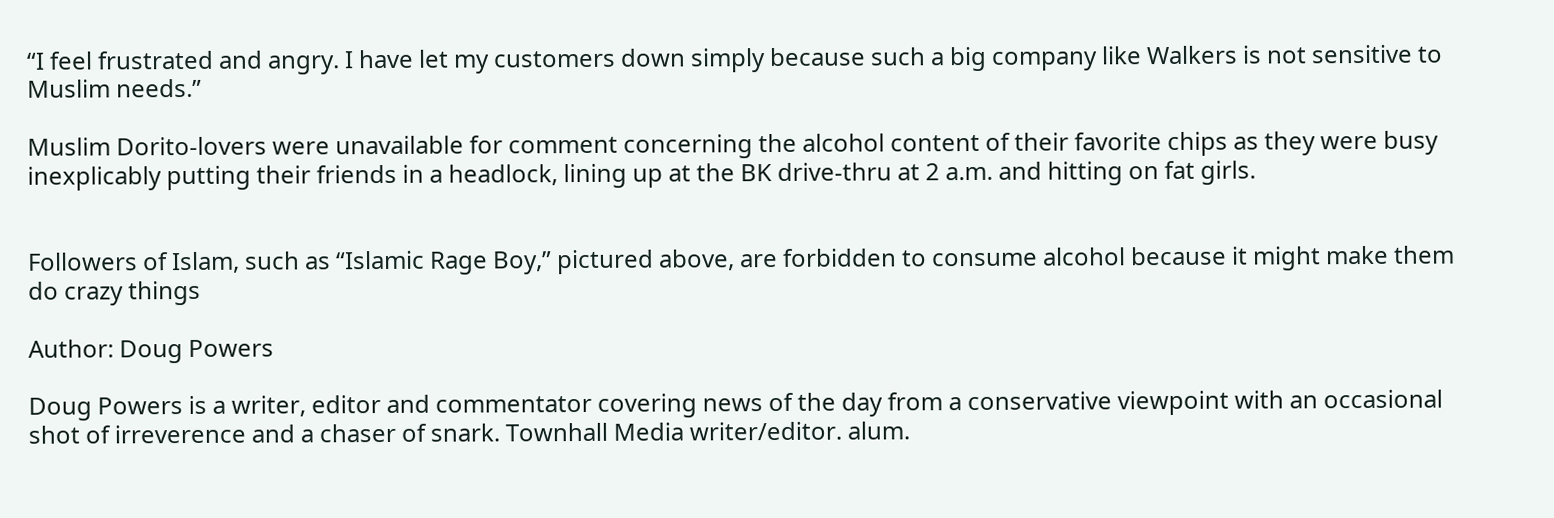“I feel frustrated and angry. I have let my customers down simply because such a big company like Walkers is not sensitive to Muslim needs.”

Muslim Dorito-lovers were unavailable for comment concerning the alcohol content of their favorite chips as they were busy inexplicably putting their friends in a headlock, lining up at the BK drive-thru at 2 a.m. and hitting on fat girls.


Followers of Islam, such as “Islamic Rage Boy,” pictured above, are forbidden to consume alcohol because it might make them do crazy things

Author: Doug Powers

Doug Powers is a writer, editor and commentator covering news of the day from a conservative viewpoint with an occasional shot of irreverence and a chaser of snark. Townhall Media writer/editor. alum.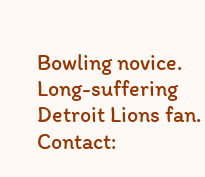Bowling novice. Long-suffering Detroit Lions fan. Contact: